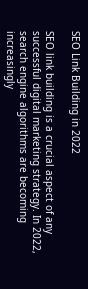SEO Link Building in 2022

SEO link building is a crucial aspect of any successful digital marketing strategy. In 2022, search engine algorithms are becoming increasingly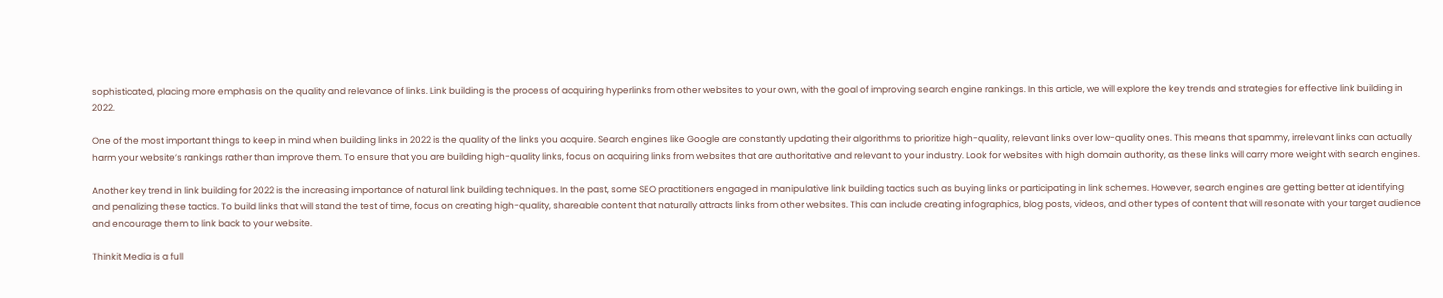sophisticated, placing more emphasis on the quality and relevance of links. Link building is the process of acquiring hyperlinks from other websites to your own, with the goal of improving search engine rankings. In this article, we will explore the key trends and strategies for effective link building in 2022.

One of the most important things to keep in mind when building links in 2022 is the quality of the links you acquire. Search engines like Google are constantly updating their algorithms to prioritize high-quality, relevant links over low-quality ones. This means that spammy, irrelevant links can actually harm your website’s rankings rather than improve them. To ensure that you are building high-quality links, focus on acquiring links from websites that are authoritative and relevant to your industry. Look for websites with high domain authority, as these links will carry more weight with search engines.

Another key trend in link building for 2022 is the increasing importance of natural link building techniques. In the past, some SEO practitioners engaged in manipulative link building tactics such as buying links or participating in link schemes. However, search engines are getting better at identifying and penalizing these tactics. To build links that will stand the test of time, focus on creating high-quality, shareable content that naturally attracts links from other websites. This can include creating infographics, blog posts, videos, and other types of content that will resonate with your target audience and encourage them to link back to your website.

Thinkit Media is a full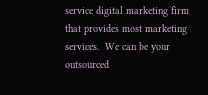service digital marketing firm that provides most marketing services.  We can be your outsourced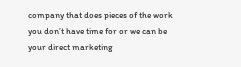company that does pieces of the work you don’t have time for or we can be your direct marketing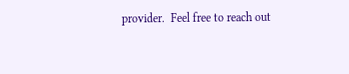provider.  Feel free to reach out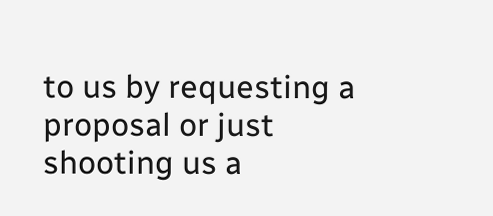to us by requesting a proposal or just shooting us a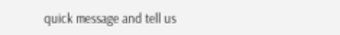quick message and tell us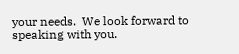your needs.  We look forward to speaking with you.